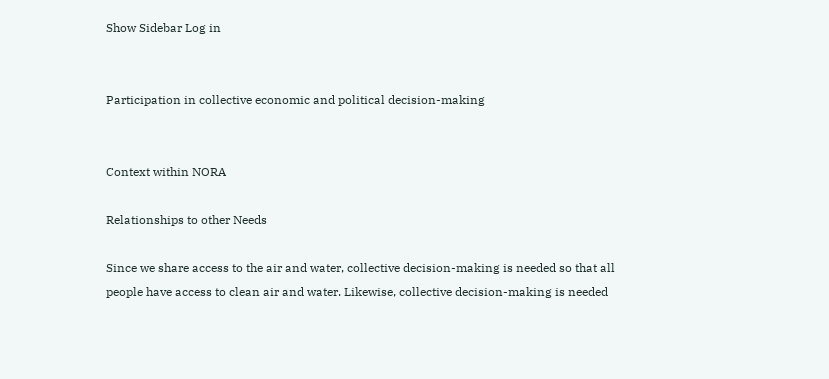Show Sidebar Log in


Participation in collective economic and political decision-making


Context within NORA

Relationships to other Needs

Since we share access to the air and water, collective decision-making is needed so that all people have access to clean air and water. Likewise, collective decision-making is needed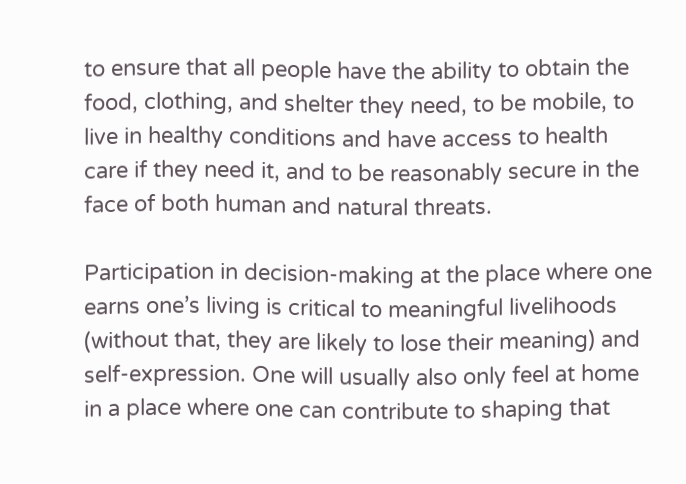to ensure that all people have the ability to obtain the food, clothing, and shelter they need, to be mobile, to live in healthy conditions and have access to health care if they need it, and to be reasonably secure in the face of both human and natural threats.

Participation in decision-making at the place where one earns one’s living is critical to meaningful livelihoods (without that, they are likely to lose their meaning) and self-expression. One will usually also only feel at home in a place where one can contribute to shaping that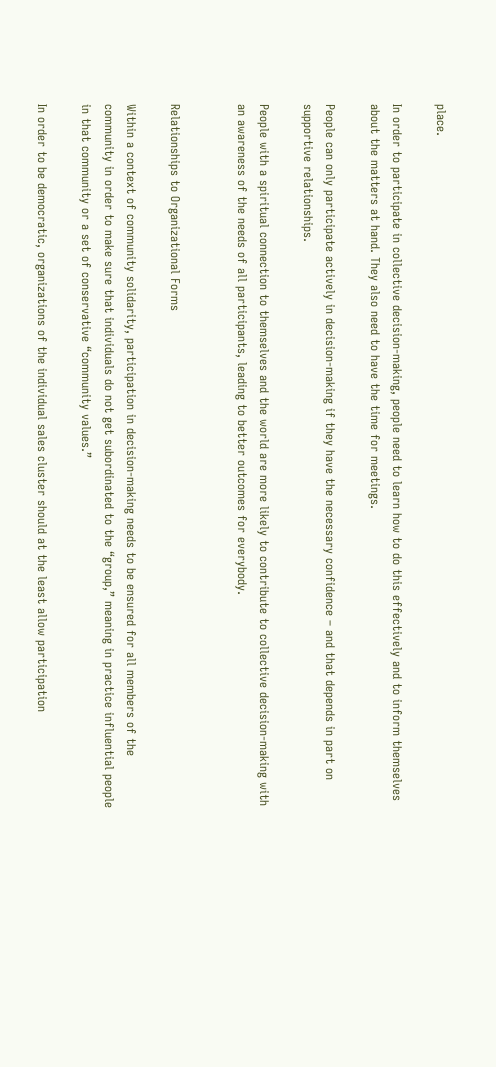place.

In order to participate in collective decision-making, people need to learn how to do this effectively and to inform themselves about the matters at hand. They also need to have the time for meetings.

People can only participate actively in decision-making if they have the necessary confidence – and that depends in part on supportive relationships.

People with a spiritual connection to themselves and the world are more likely to contribute to collective decision-making with an awareness of the needs of all participants, leading to better outcomes for everybody.


Relationships to Organizational Forms

Within a context of community solidarity, participation in decision-making needs to be ensured for all members of the community in order to make sure that individuals do not get subordinated to the “group,” meaning in practice influential people in that community or a set of conservative “community values.”

In order to be democratic, organizations of the individual sales cluster should at the least allow participation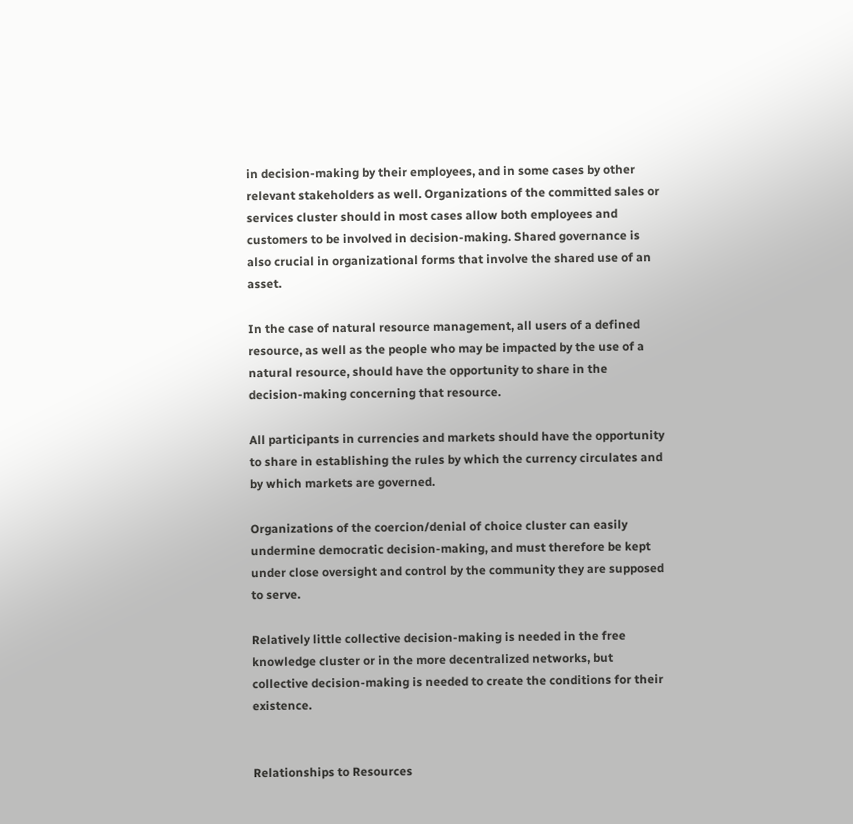in decision-making by their employees, and in some cases by other relevant stakeholders as well. Organizations of the committed sales or services cluster should in most cases allow both employees and customers to be involved in decision-making. Shared governance is also crucial in organizational forms that involve the shared use of an asset.

In the case of natural resource management, all users of a defined resource, as well as the people who may be impacted by the use of a natural resource, should have the opportunity to share in the decision-making concerning that resource.

All participants in currencies and markets should have the opportunity to share in establishing the rules by which the currency circulates and by which markets are governed.

Organizations of the coercion/denial of choice cluster can easily undermine democratic decision-making, and must therefore be kept under close oversight and control by the community they are supposed to serve.

Relatively little collective decision-making is needed in the free knowledge cluster or in the more decentralized networks, but collective decision-making is needed to create the conditions for their existence.


Relationships to Resources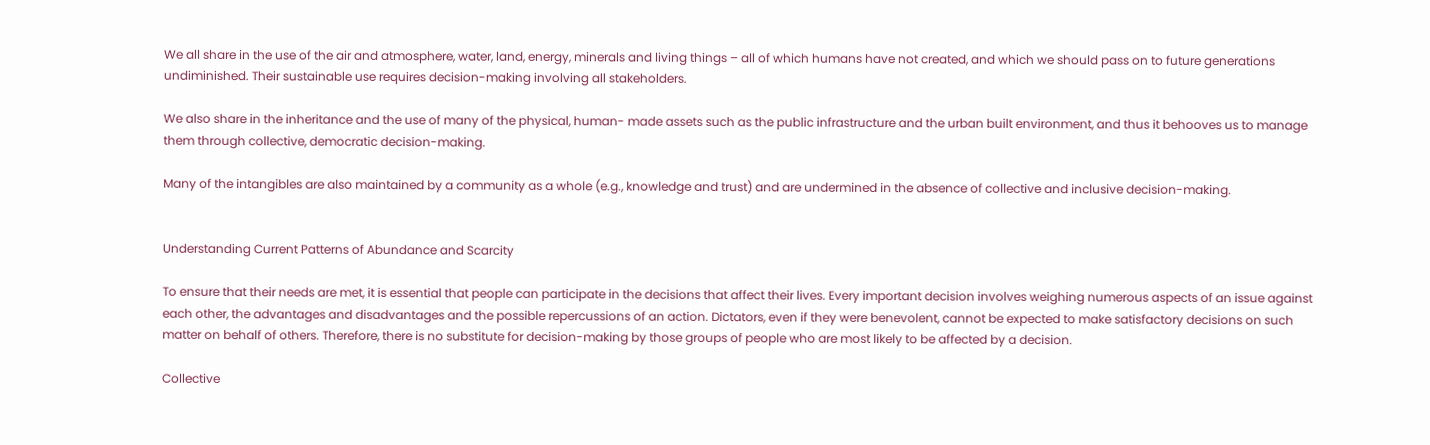We all share in the use of the air and atmosphere, water, land, energy, minerals and living things – all of which humans have not created, and which we should pass on to future generations undiminished. Their sustainable use requires decision-making involving all stakeholders.

We also share in the inheritance and the use of many of the physical, human- made assets such as the public infrastructure and the urban built environment, and thus it behooves us to manage them through collective, democratic decision-making.

Many of the intangibles are also maintained by a community as a whole (e.g., knowledge and trust) and are undermined in the absence of collective and inclusive decision-making.


Understanding Current Patterns of Abundance and Scarcity

To ensure that their needs are met, it is essential that people can participate in the decisions that affect their lives. Every important decision involves weighing numerous aspects of an issue against each other, the advantages and disadvantages and the possible repercussions of an action. Dictators, even if they were benevolent, cannot be expected to make satisfactory decisions on such matter on behalf of others. Therefore, there is no substitute for decision-making by those groups of people who are most likely to be affected by a decision.

Collective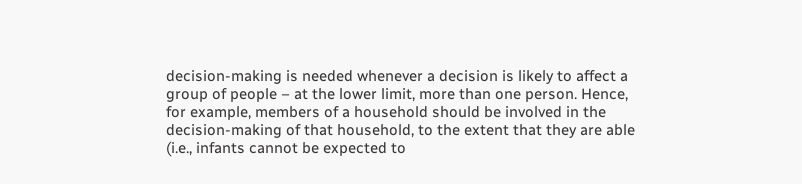decision-making is needed whenever a decision is likely to affect a group of people – at the lower limit, more than one person. Hence, for example, members of a household should be involved in the decision-making of that household, to the extent that they are able (i.e., infants cannot be expected to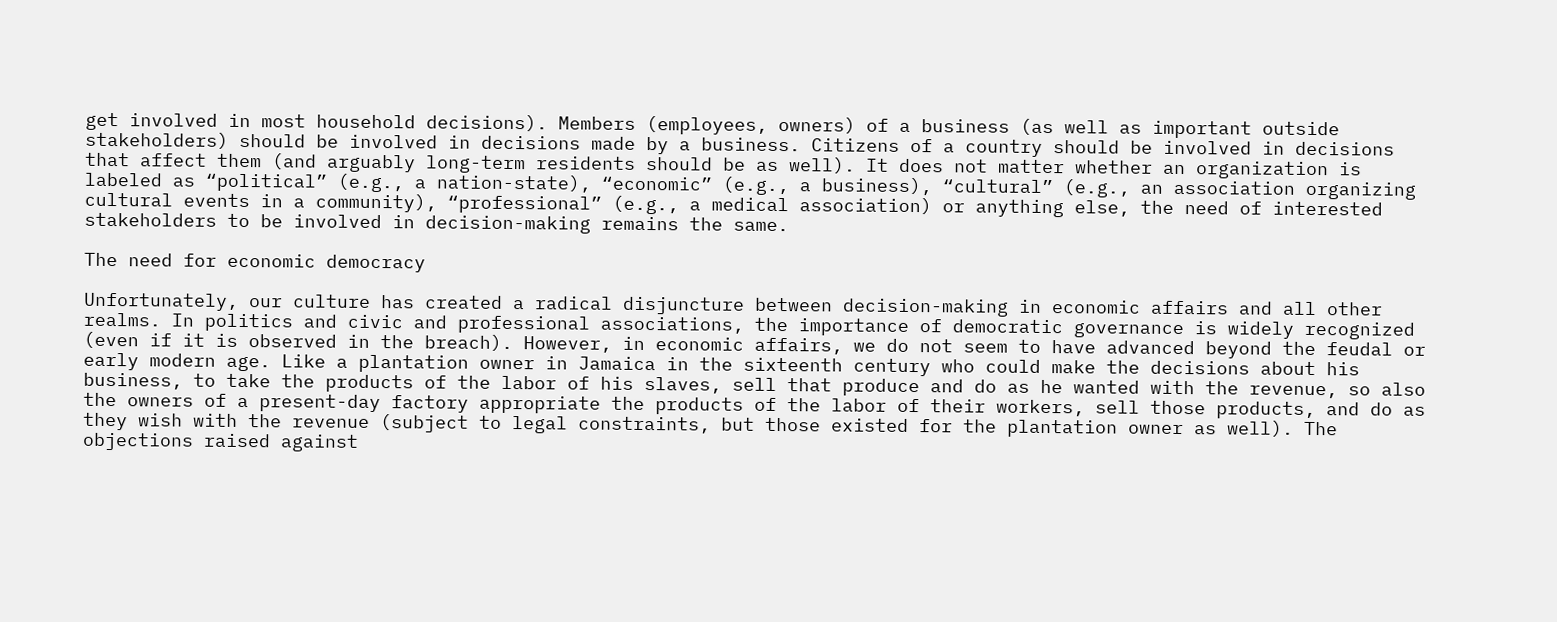get involved in most household decisions). Members (employees, owners) of a business (as well as important outside stakeholders) should be involved in decisions made by a business. Citizens of a country should be involved in decisions that affect them (and arguably long-term residents should be as well). It does not matter whether an organization is labeled as “political” (e.g., a nation-state), “economic” (e.g., a business), “cultural” (e.g., an association organizing cultural events in a community), “professional” (e.g., a medical association) or anything else, the need of interested stakeholders to be involved in decision-making remains the same.

The need for economic democracy

Unfortunately, our culture has created a radical disjuncture between decision-making in economic affairs and all other realms. In politics and civic and professional associations, the importance of democratic governance is widely recognized (even if it is observed in the breach). However, in economic affairs, we do not seem to have advanced beyond the feudal or early modern age. Like a plantation owner in Jamaica in the sixteenth century who could make the decisions about his business, to take the products of the labor of his slaves, sell that produce and do as he wanted with the revenue, so also the owners of a present-day factory appropriate the products of the labor of their workers, sell those products, and do as they wish with the revenue (subject to legal constraints, but those existed for the plantation owner as well). The objections raised against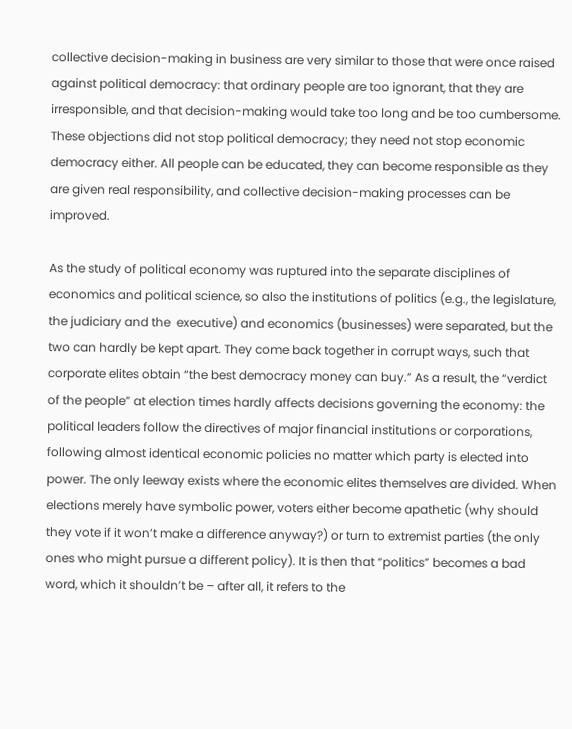collective decision-making in business are very similar to those that were once raised against political democracy: that ordinary people are too ignorant, that they are irresponsible, and that decision-making would take too long and be too cumbersome. These objections did not stop political democracy; they need not stop economic democracy either. All people can be educated, they can become responsible as they are given real responsibility, and collective decision-making processes can be improved.

As the study of political economy was ruptured into the separate disciplines of economics and political science, so also the institutions of politics (e.g., the legislature, the judiciary and the  executive) and economics (businesses) were separated, but the two can hardly be kept apart. They come back together in corrupt ways, such that corporate elites obtain “the best democracy money can buy.” As a result, the “verdict of the people” at election times hardly affects decisions governing the economy: the political leaders follow the directives of major financial institutions or corporations, following almost identical economic policies no matter which party is elected into power. The only leeway exists where the economic elites themselves are divided. When elections merely have symbolic power, voters either become apathetic (why should they vote if it won’t make a difference anyway?) or turn to extremist parties (the only ones who might pursue a different policy). It is then that “politics” becomes a bad word, which it shouldn’t be – after all, it refers to the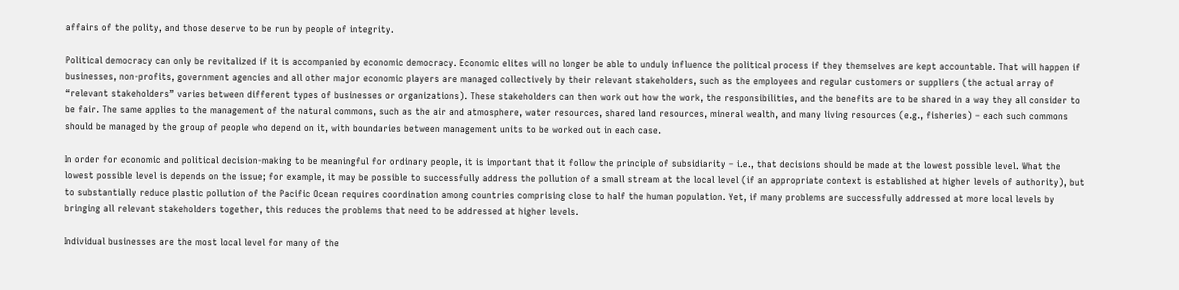affairs of the polity, and those deserve to be run by people of integrity.

Political democracy can only be revitalized if it is accompanied by economic democracy. Economic elites will no longer be able to unduly influence the political process if they themselves are kept accountable. That will happen if businesses, non-profits, government agencies and all other major economic players are managed collectively by their relevant stakeholders, such as the employees and regular customers or suppliers (the actual array of “relevant stakeholders” varies between different types of businesses or organizations). These stakeholders can then work out how the work, the responsibilities, and the benefits are to be shared in a way they all consider to be fair. The same applies to the management of the natural commons, such as the air and atmosphere, water resources, shared land resources, mineral wealth, and many living resources (e.g., fisheries) – each such commons should be managed by the group of people who depend on it, with boundaries between management units to be worked out in each case.

In order for economic and political decision-making to be meaningful for ordinary people, it is important that it follow the principle of subsidiarity – i.e., that decisions should be made at the lowest possible level. What the lowest possible level is depends on the issue; for example, it may be possible to successfully address the pollution of a small stream at the local level (if an appropriate context is established at higher levels of authority), but to substantially reduce plastic pollution of the Pacific Ocean requires coordination among countries comprising close to half the human population. Yet, if many problems are successfully addressed at more local levels by bringing all relevant stakeholders together, this reduces the problems that need to be addressed at higher levels.

Individual businesses are the most local level for many of the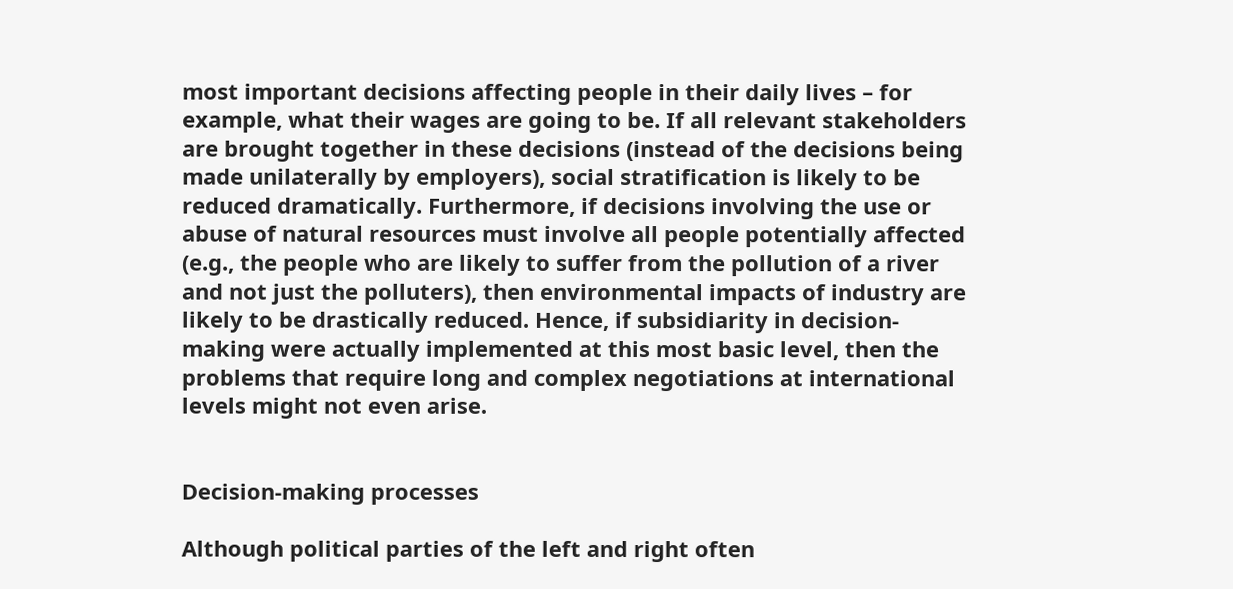most important decisions affecting people in their daily lives – for example, what their wages are going to be. If all relevant stakeholders are brought together in these decisions (instead of the decisions being made unilaterally by employers), social stratification is likely to be reduced dramatically. Furthermore, if decisions involving the use or abuse of natural resources must involve all people potentially affected (e.g., the people who are likely to suffer from the pollution of a river and not just the polluters), then environmental impacts of industry are likely to be drastically reduced. Hence, if subsidiarity in decision-making were actually implemented at this most basic level, then the problems that require long and complex negotiations at international levels might not even arise.


Decision-making processes

Although political parties of the left and right often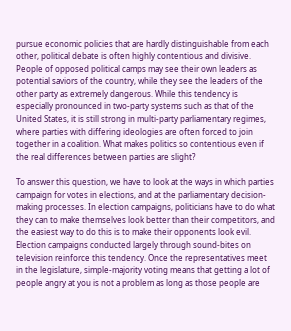pursue economic policies that are hardly distinguishable from each other, political debate is often highly contentious and divisive. People of opposed political camps may see their own leaders as potential saviors of the country, while they see the leaders of the other party as extremely dangerous. While this tendency is especially pronounced in two-party systems such as that of the United States, it is still strong in multi-party parliamentary regimes, where parties with differing ideologies are often forced to join together in a coalition. What makes politics so contentious even if the real differences between parties are slight?

To answer this question, we have to look at the ways in which parties campaign for votes in elections, and at the parliamentary decision-making processes. In election campaigns, politicians have to do what they can to make themselves look better than their competitors, and the easiest way to do this is to make their opponents look evil. Election campaigns conducted largely through sound-bites on television reinforce this tendency. Once the representatives meet in the legislature, simple-majority voting means that getting a lot of people angry at you is not a problem as long as those people are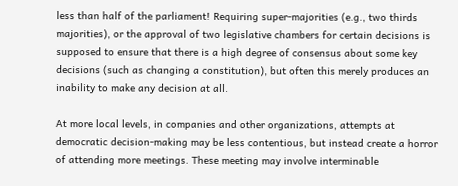less than half of the parliament! Requiring super-majorities (e.g., two thirds majorities), or the approval of two legislative chambers for certain decisions is supposed to ensure that there is a high degree of consensus about some key decisions (such as changing a constitution), but often this merely produces an inability to make any decision at all.

At more local levels, in companies and other organizations, attempts at democratic decision-making may be less contentious, but instead create a horror of attending more meetings. These meeting may involve interminable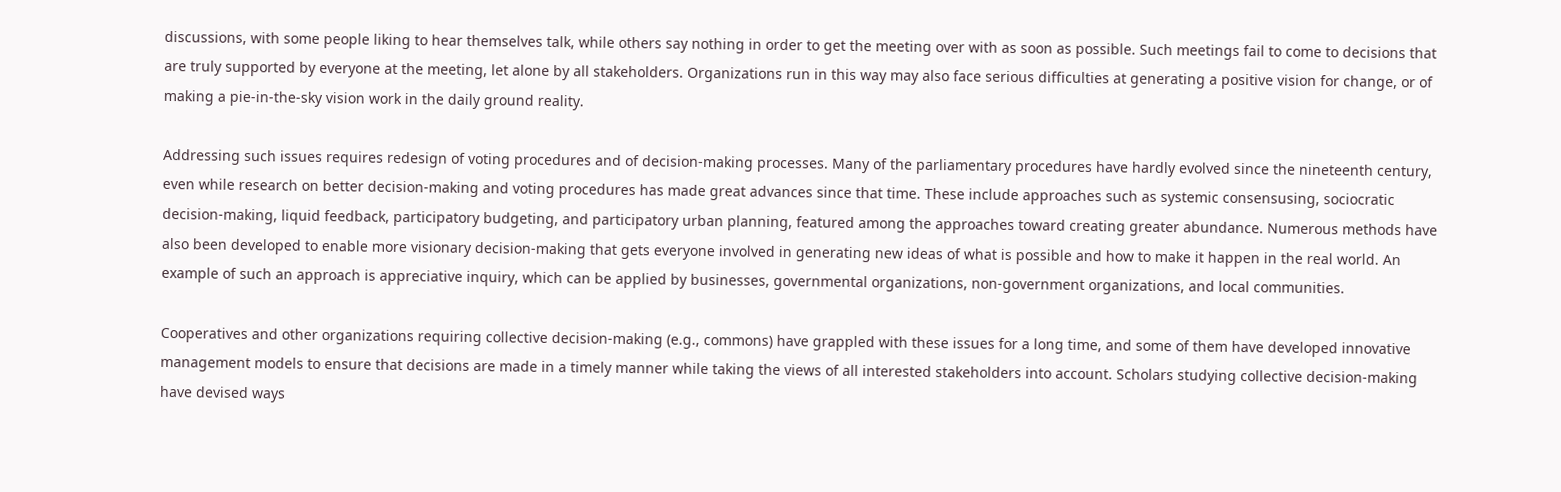discussions, with some people liking to hear themselves talk, while others say nothing in order to get the meeting over with as soon as possible. Such meetings fail to come to decisions that are truly supported by everyone at the meeting, let alone by all stakeholders. Organizations run in this way may also face serious difficulties at generating a positive vision for change, or of making a pie-in-the-sky vision work in the daily ground reality.

Addressing such issues requires redesign of voting procedures and of decision-making processes. Many of the parliamentary procedures have hardly evolved since the nineteenth century, even while research on better decision-making and voting procedures has made great advances since that time. These include approaches such as systemic consensusing, sociocratic decision-making, liquid feedback, participatory budgeting, and participatory urban planning, featured among the approaches toward creating greater abundance. Numerous methods have also been developed to enable more visionary decision-making that gets everyone involved in generating new ideas of what is possible and how to make it happen in the real world. An example of such an approach is appreciative inquiry, which can be applied by businesses, governmental organizations, non-government organizations, and local communities.

Cooperatives and other organizations requiring collective decision-making (e.g., commons) have grappled with these issues for a long time, and some of them have developed innovative management models to ensure that decisions are made in a timely manner while taking the views of all interested stakeholders into account. Scholars studying collective decision-making have devised ways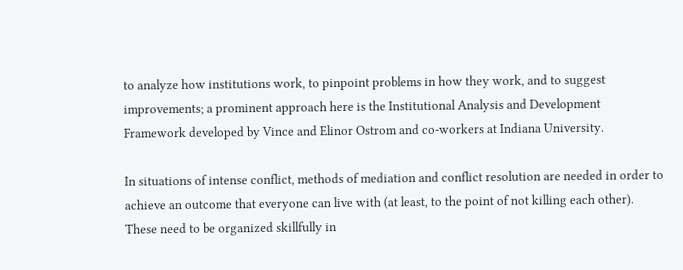to analyze how institutions work, to pinpoint problems in how they work, and to suggest improvements; a prominent approach here is the Institutional Analysis and Development Framework developed by Vince and Elinor Ostrom and co-workers at Indiana University.

In situations of intense conflict, methods of mediation and conflict resolution are needed in order to achieve an outcome that everyone can live with (at least, to the point of not killing each other). These need to be organized skillfully in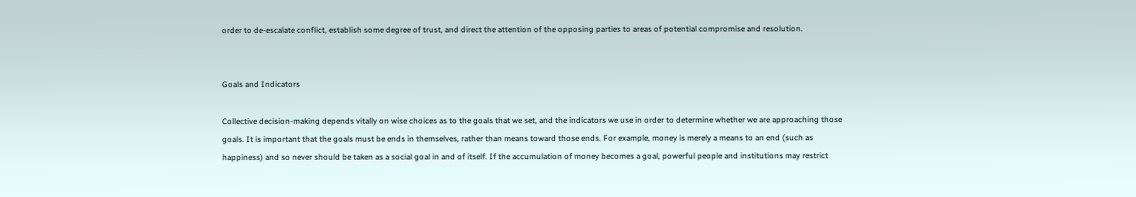order to de-escalate conflict, establish some degree of trust, and direct the attention of the opposing parties to areas of potential compromise and resolution.


Goals and Indicators

Collective decision-making depends vitally on wise choices as to the goals that we set, and the indicators we use in order to determine whether we are approaching those goals. It is important that the goals must be ends in themselves, rather than means toward those ends. For example, money is merely a means to an end (such as happiness) and so never should be taken as a social goal in and of itself. If the accumulation of money becomes a goal, powerful people and institutions may restrict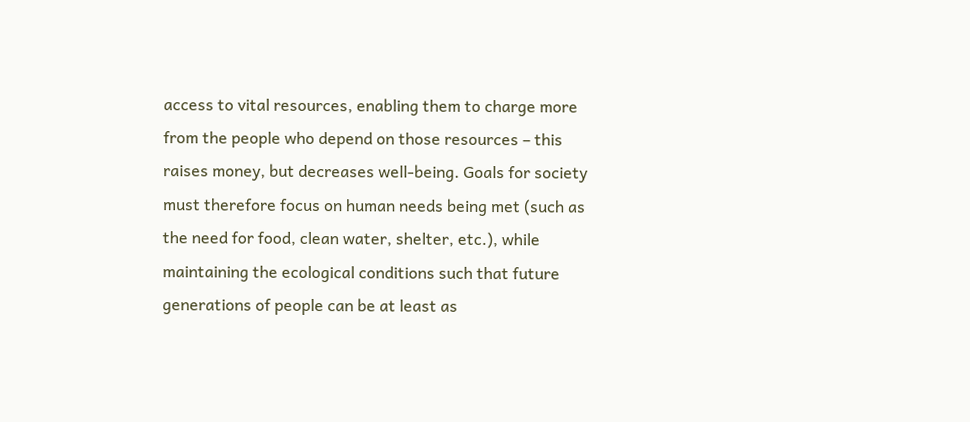access to vital resources, enabling them to charge more from the people who depend on those resources – this raises money, but decreases well-being. Goals for society must therefore focus on human needs being met (such as the need for food, clean water, shelter, etc.), while maintaining the ecological conditions such that future generations of people can be at least as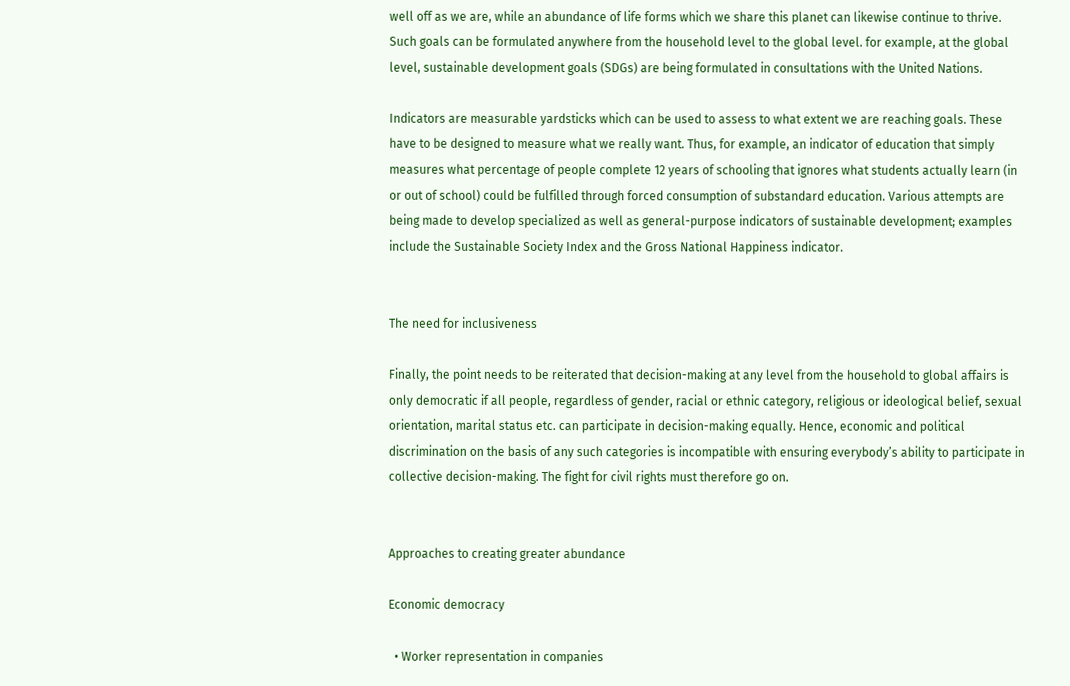well off as we are, while an abundance of life forms which we share this planet can likewise continue to thrive. Such goals can be formulated anywhere from the household level to the global level. for example, at the global level, sustainable development goals (SDGs) are being formulated in consultations with the United Nations.

Indicators are measurable yardsticks which can be used to assess to what extent we are reaching goals. These have to be designed to measure what we really want. Thus, for example, an indicator of education that simply measures what percentage of people complete 12 years of schooling that ignores what students actually learn (in or out of school) could be fulfilled through forced consumption of substandard education. Various attempts are being made to develop specialized as well as general-purpose indicators of sustainable development; examples include the Sustainable Society Index and the Gross National Happiness indicator.


The need for inclusiveness

Finally, the point needs to be reiterated that decision-making at any level from the household to global affairs is only democratic if all people, regardless of gender, racial or ethnic category, religious or ideological belief, sexual orientation, marital status etc. can participate in decision-making equally. Hence, economic and political discrimination on the basis of any such categories is incompatible with ensuring everybody’s ability to participate in collective decision-making. The fight for civil rights must therefore go on.


Approaches to creating greater abundance

Economic democracy

  • Worker representation in companies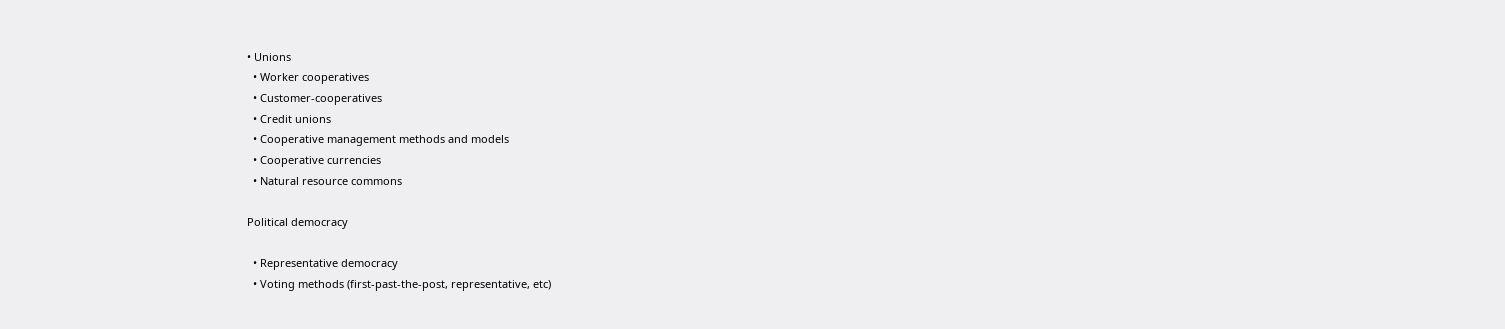• Unions
  • Worker cooperatives
  • Customer-cooperatives
  • Credit unions
  • Cooperative management methods and models
  • Cooperative currencies
  • Natural resource commons

Political democracy

  • Representative democracy
  • Voting methods (first-past-the-post, representative, etc)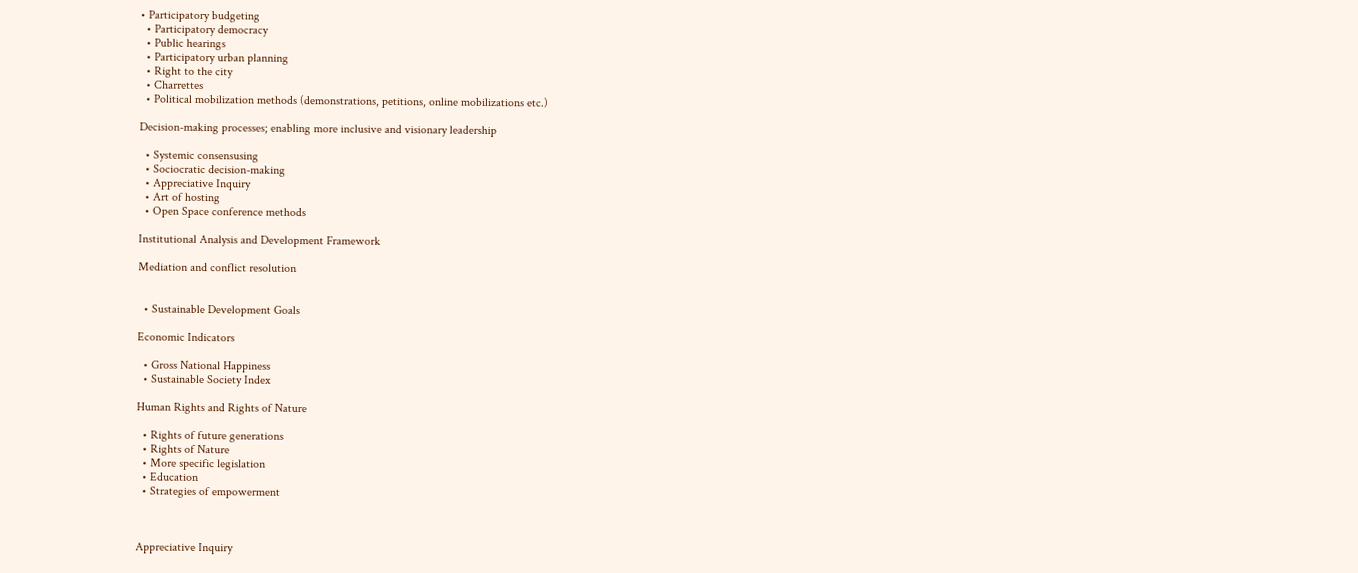• Participatory budgeting
  • Participatory democracy
  • Public hearings
  • Participatory urban planning
  • Right to the city
  • Charrettes
  • Political mobilization methods (demonstrations, petitions, online mobilizations etc.)

Decision-making processes; enabling more inclusive and visionary leadership

  • Systemic consensusing
  • Sociocratic decision-making
  • Appreciative Inquiry
  • Art of hosting
  • Open Space conference methods

Institutional Analysis and Development Framework

Mediation and conflict resolution


  • Sustainable Development Goals

Economic Indicators

  • Gross National Happiness
  • Sustainable Society Index

Human Rights and Rights of Nature

  • Rights of future generations
  • Rights of Nature
  • More specific legislation
  • Education
  • Strategies of empowerment



Appreciative Inquiry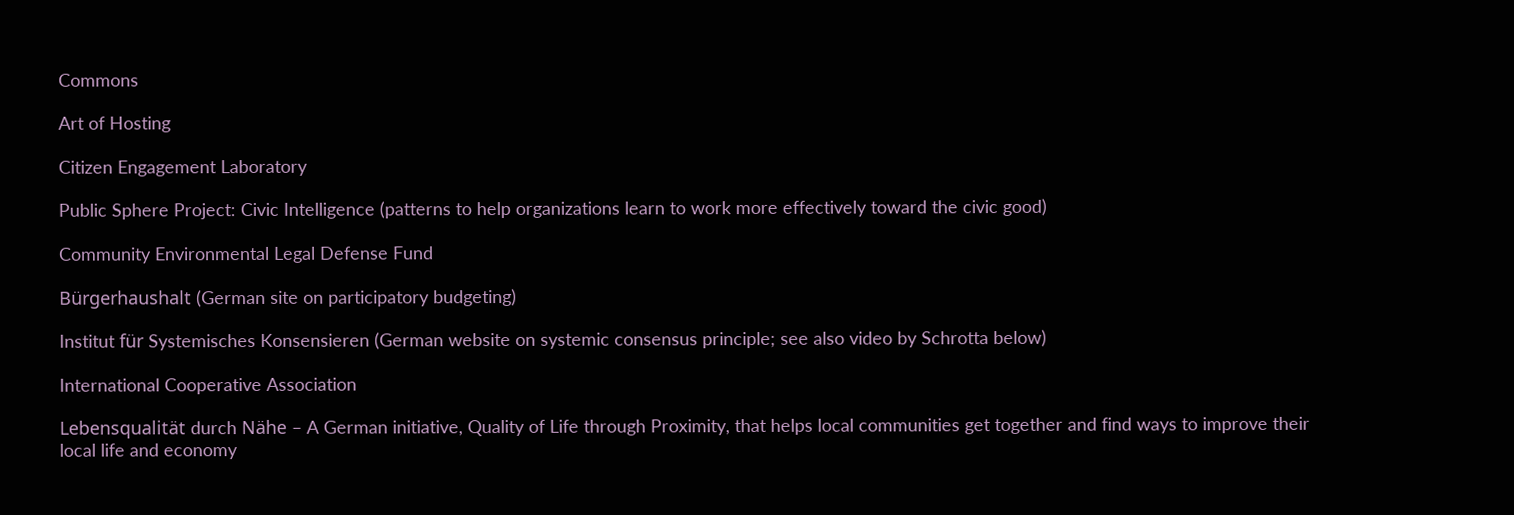Commons

Art of Hosting

Citizen Engagement Laboratory

Public Sphere Project: Civic Intelligence (patterns to help organizations learn to work more effectively toward the civic good)

Community Environmental Legal Defense Fund

Bürgerhaushalt (German site on participatory budgeting)

Institut für Systemisches Konsensieren (German website on systemic consensus principle; see also video by Schrotta below)

International Cooperative Association

Lebensqualität durch Nähe – A German initiative, Quality of Life through Proximity, that helps local communities get together and find ways to improve their local life and economy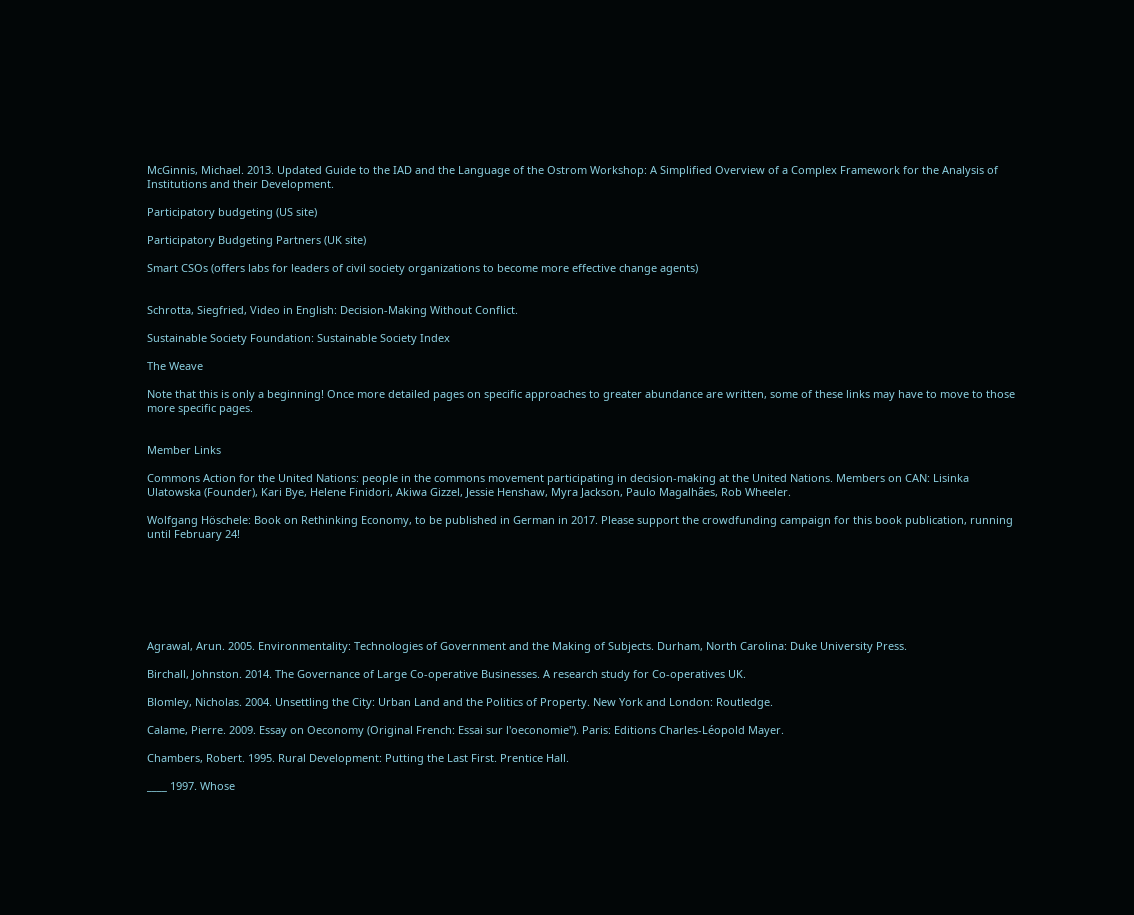McGinnis, Michael. 2013. Updated Guide to the IAD and the Language of the Ostrom Workshop: A Simplified Overview of a Complex Framework for the Analysis of Institutions and their Development.

Participatory budgeting (US site)

Participatory Budgeting Partners (UK site)

Smart CSOs (offers labs for leaders of civil society organizations to become more effective change agents)


Schrotta, Siegfried, Video in English: Decision-Making Without Conflict.

Sustainable Society Foundation: Sustainable Society Index

The Weave

Note that this is only a beginning! Once more detailed pages on specific approaches to greater abundance are written, some of these links may have to move to those more specific pages.


Member Links

Commons Action for the United Nations: people in the commons movement participating in decision-making at the United Nations. Members on CAN: Lisinka Ulatowska (Founder), Kari Bye, Helene Finidori, Akiwa Gizzel, Jessie Henshaw, Myra Jackson, Paulo Magalhães, Rob Wheeler.

Wolfgang Höschele: Book on Rethinking Economy, to be published in German in 2017. Please support the crowdfunding campaign for this book publication, running until February 24!







Agrawal, Arun. 2005. Environmentality: Technologies of Government and the Making of Subjects. Durham, North Carolina: Duke University Press.

Birchall, Johnston. 2014. The Governance of Large Co-operative Businesses. A research study for Co-operatives UK.

Blomley, Nicholas. 2004. Unsettling the City: Urban Land and the Politics of Property. New York and London: Routledge.

Calame, Pierre. 2009. Essay on Oeconomy (Original French: Essai sur l'oeconomie"). Paris: Editions Charles-Léopold Mayer.

Chambers, Robert. 1995. Rural Development: Putting the Last First. Prentice Hall.

____ 1997. Whose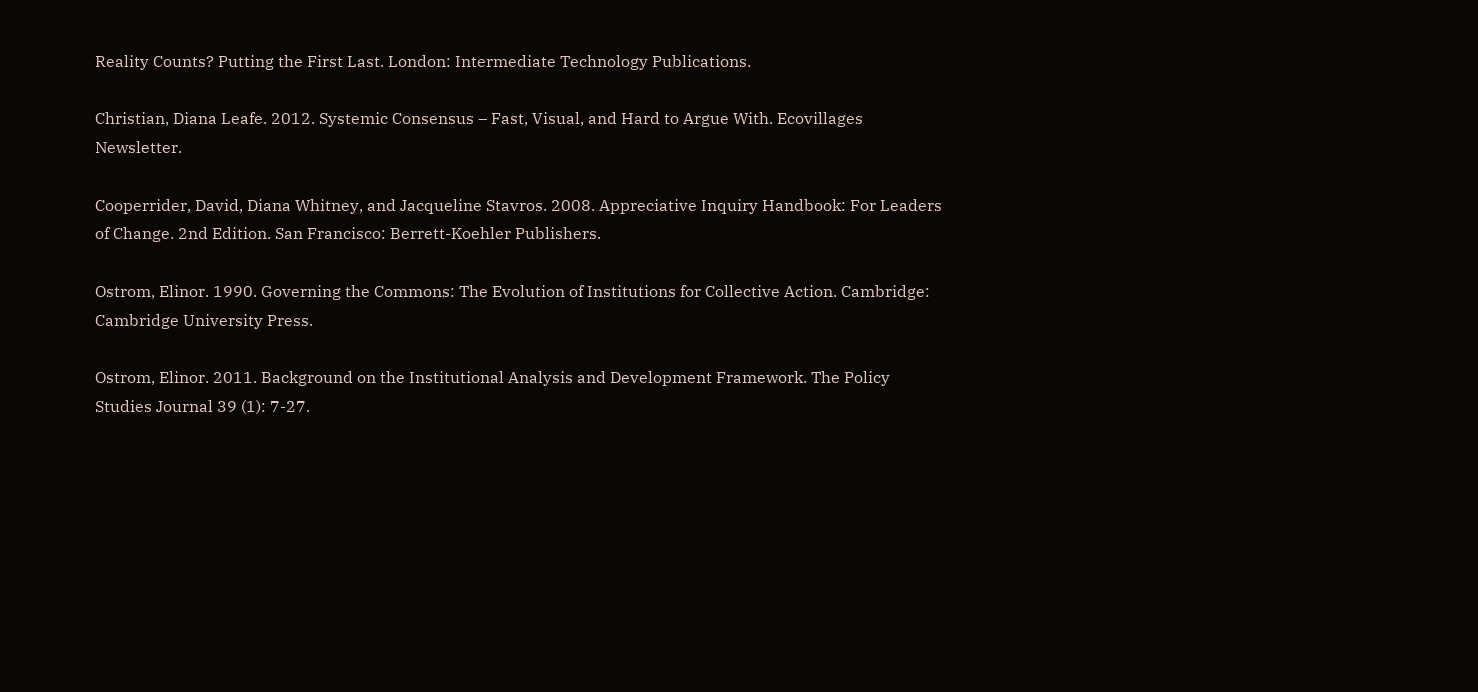Reality Counts? Putting the First Last. London: Intermediate Technology Publications.

Christian, Diana Leafe. 2012. Systemic Consensus – Fast, Visual, and Hard to Argue With. Ecovillages Newsletter.

Cooperrider, David, Diana Whitney, and Jacqueline Stavros. 2008. Appreciative Inquiry Handbook: For Leaders of Change. 2nd Edition. San Francisco: Berrett-Koehler Publishers.

Ostrom, Elinor. 1990. Governing the Commons: The Evolution of Institutions for Collective Action. Cambridge: Cambridge University Press.

Ostrom, Elinor. 2011. Background on the Institutional Analysis and Development Framework. The Policy Studies Journal 39 (1): 7-27.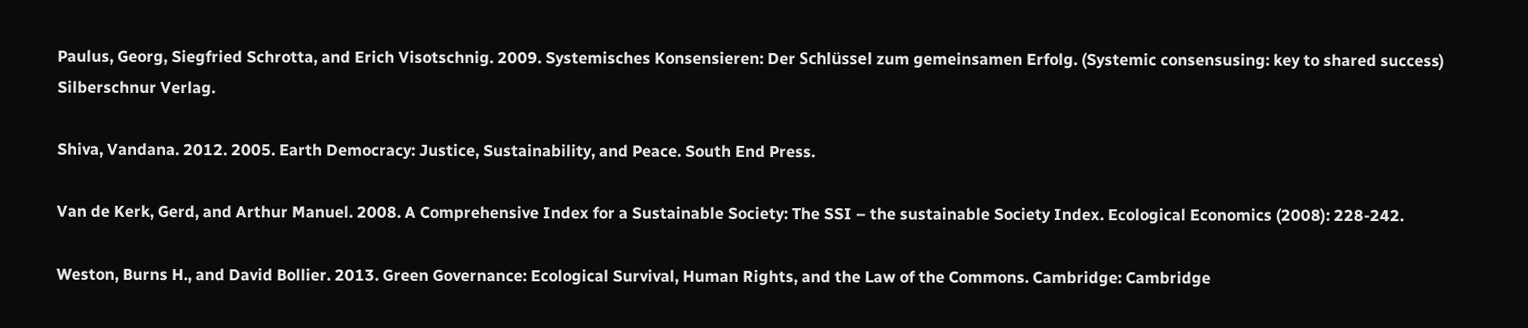Paulus, Georg, Siegfried Schrotta, and Erich Visotschnig. 2009. Systemisches Konsensieren: Der Schlüssel zum gemeinsamen Erfolg. (Systemic consensusing: key to shared success) Silberschnur Verlag.

Shiva, Vandana. 2012. 2005. Earth Democracy: Justice, Sustainability, and Peace. South End Press.

Van de Kerk, Gerd, and Arthur Manuel. 2008. A Comprehensive Index for a Sustainable Society: The SSI – the sustainable Society Index. Ecological Economics (2008): 228-242.

Weston, Burns H., and David Bollier. 2013. Green Governance: Ecological Survival, Human Rights, and the Law of the Commons. Cambridge: Cambridge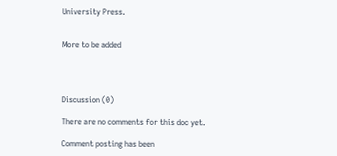University Press.


More to be added




Discussion (0)

There are no comments for this doc yet.

Comment posting has been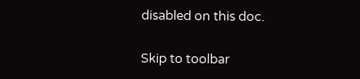disabled on this doc.

Skip to toolbar